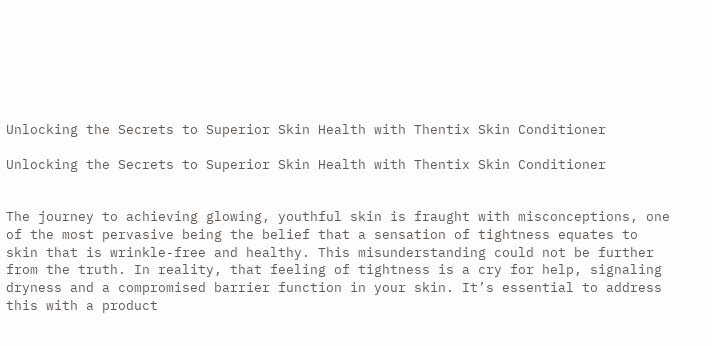Unlocking the Secrets to Superior Skin Health with Thentix Skin Conditioner

Unlocking the Secrets to Superior Skin Health with Thentix Skin Conditioner


The journey to achieving glowing, youthful skin is fraught with misconceptions, one of the most pervasive being the belief that a sensation of tightness equates to skin that is wrinkle-free and healthy. This misunderstanding could not be further from the truth. In reality, that feeling of tightness is a cry for help, signaling dryness and a compromised barrier function in your skin. It’s essential to address this with a product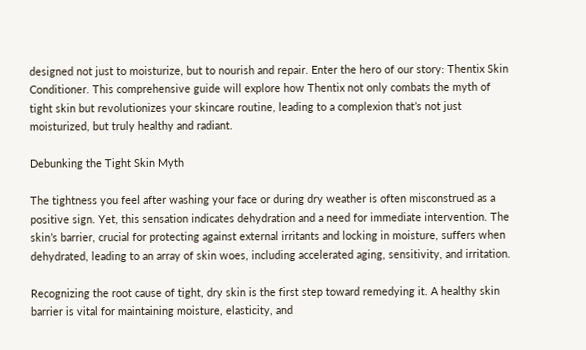designed not just to moisturize, but to nourish and repair. Enter the hero of our story: Thentix Skin Conditioner. This comprehensive guide will explore how Thentix not only combats the myth of tight skin but revolutionizes your skincare routine, leading to a complexion that’s not just moisturized, but truly healthy and radiant.

Debunking the Tight Skin Myth

The tightness you feel after washing your face or during dry weather is often misconstrued as a positive sign. Yet, this sensation indicates dehydration and a need for immediate intervention. The skin’s barrier, crucial for protecting against external irritants and locking in moisture, suffers when dehydrated, leading to an array of skin woes, including accelerated aging, sensitivity, and irritation.

Recognizing the root cause of tight, dry skin is the first step toward remedying it. A healthy skin barrier is vital for maintaining moisture, elasticity, and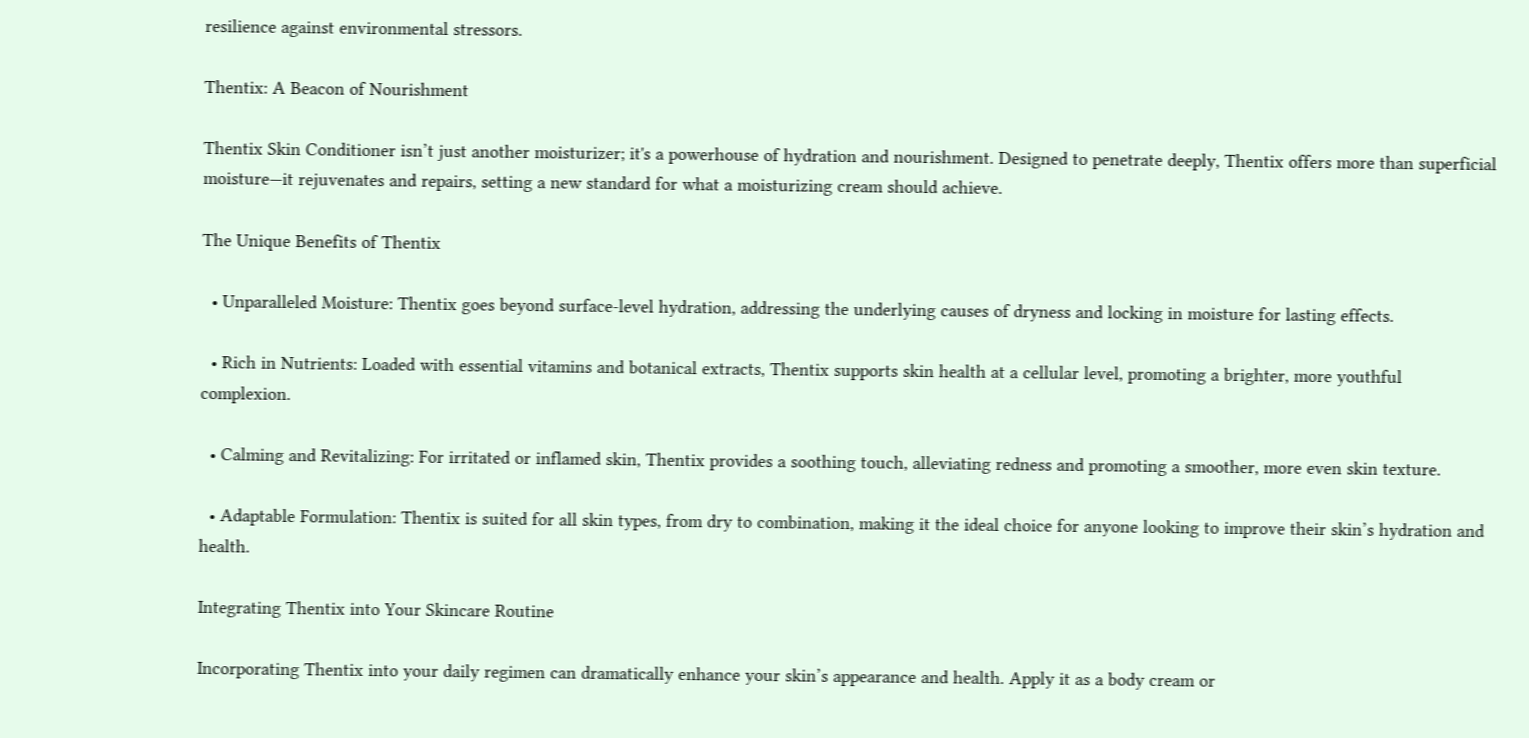resilience against environmental stressors.

Thentix: A Beacon of Nourishment

Thentix Skin Conditioner isn’t just another moisturizer; it's a powerhouse of hydration and nourishment. Designed to penetrate deeply, Thentix offers more than superficial moisture—it rejuvenates and repairs, setting a new standard for what a moisturizing cream should achieve.

The Unique Benefits of Thentix

  • Unparalleled Moisture: Thentix goes beyond surface-level hydration, addressing the underlying causes of dryness and locking in moisture for lasting effects.

  • Rich in Nutrients: Loaded with essential vitamins and botanical extracts, Thentix supports skin health at a cellular level, promoting a brighter, more youthful complexion.

  • Calming and Revitalizing: For irritated or inflamed skin, Thentix provides a soothing touch, alleviating redness and promoting a smoother, more even skin texture.

  • Adaptable Formulation: Thentix is suited for all skin types, from dry to combination, making it the ideal choice for anyone looking to improve their skin’s hydration and health.

Integrating Thentix into Your Skincare Routine

Incorporating Thentix into your daily regimen can dramatically enhance your skin’s appearance and health. Apply it as a body cream or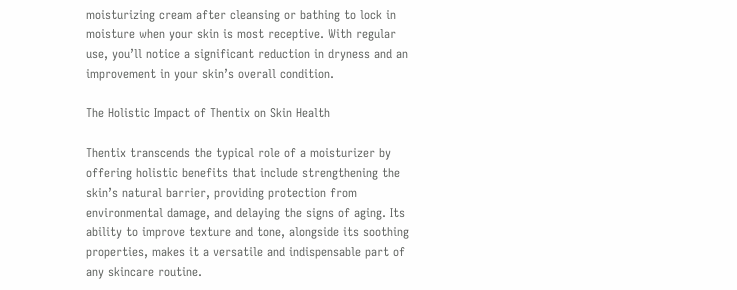moisturizing cream after cleansing or bathing to lock in moisture when your skin is most receptive. With regular use, you’ll notice a significant reduction in dryness and an improvement in your skin’s overall condition.

The Holistic Impact of Thentix on Skin Health

Thentix transcends the typical role of a moisturizer by offering holistic benefits that include strengthening the skin’s natural barrier, providing protection from environmental damage, and delaying the signs of aging. Its ability to improve texture and tone, alongside its soothing properties, makes it a versatile and indispensable part of any skincare routine.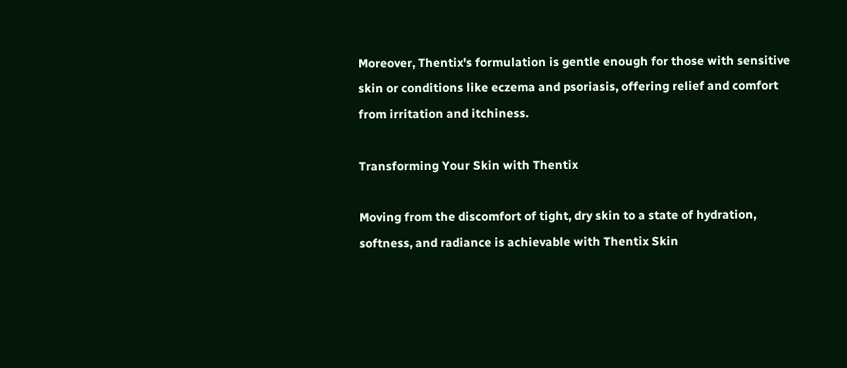Moreover, Thentix's formulation is gentle enough for those with sensitive skin or conditions like eczema and psoriasis, offering relief and comfort from irritation and itchiness.

Transforming Your Skin with Thentix

Moving from the discomfort of tight, dry skin to a state of hydration, softness, and radiance is achievable with Thentix Skin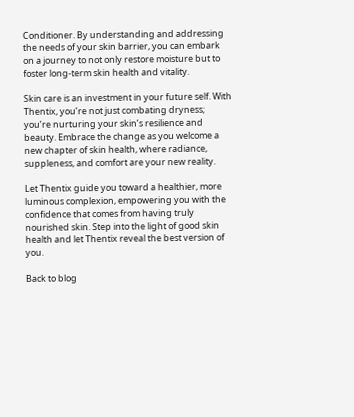Conditioner. By understanding and addressing the needs of your skin barrier, you can embark on a journey to not only restore moisture but to foster long-term skin health and vitality.

Skin care is an investment in your future self. With Thentix, you’re not just combating dryness; you’re nurturing your skin’s resilience and beauty. Embrace the change as you welcome a new chapter of skin health, where radiance, suppleness, and comfort are your new reality.

Let Thentix guide you toward a healthier, more luminous complexion, empowering you with the confidence that comes from having truly nourished skin. Step into the light of good skin health and let Thentix reveal the best version of you.

Back to blog